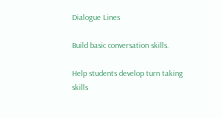Dialogue Lines

Build basic conversation skills.

Help students develop turn taking skills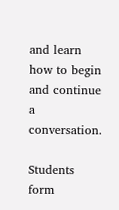and learn how to begin and continue a conversation.

Students form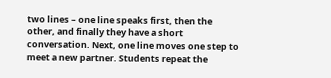two lines – one line speaks first, then the other, and finally they have a short conversation. Next, one line moves one step to meet a new partner. Students repeat the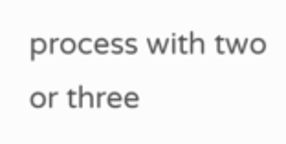process with two or three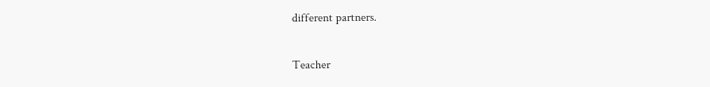different partners.

Teacher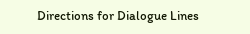Directions for Dialogue Lines